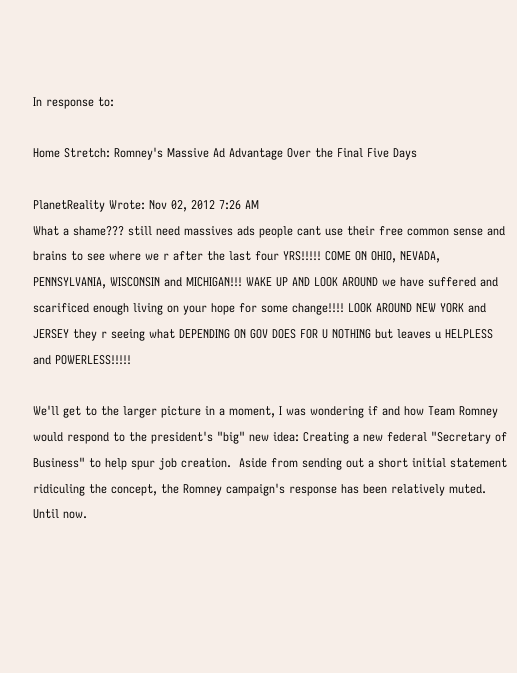In response to:

Home Stretch: Romney's Massive Ad Advantage Over the Final Five Days

PlanetReality Wrote: Nov 02, 2012 7:26 AM
What a shame??? still need massives ads people cant use their free common sense and brains to see where we r after the last four YRS!!!!! COME ON OHIO, NEVADA, PENNSYLVANIA, WISCONSIN and MICHIGAN!!! WAKE UP AND LOOK AROUND we have suffered and scarificed enough living on your hope for some change!!!! LOOK AROUND NEW YORK and JERSEY they r seeing what DEPENDING ON GOV DOES FOR U NOTHING but leaves u HELPLESS and POWERLESS!!!!!

We'll get to the larger picture in a moment, I was wondering if and how Team Romney would respond to the president's "big" new idea: Creating a new federal "Secretary of Business" to help spur job creation.  Aside from sending out a short initial statement ridiculing the concept, the Romney campaign's response has been relatively muted.  Until now.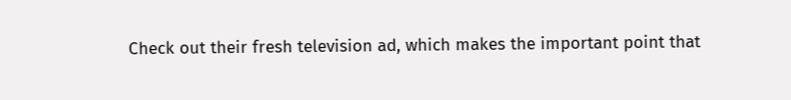Check out their fresh television ad, which makes the important point that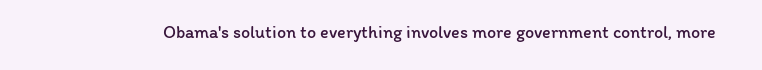Obama's solution to everything involves more government control, more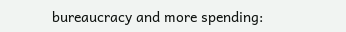bureaucracy and more spending: